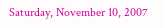Saturday, November 10, 2007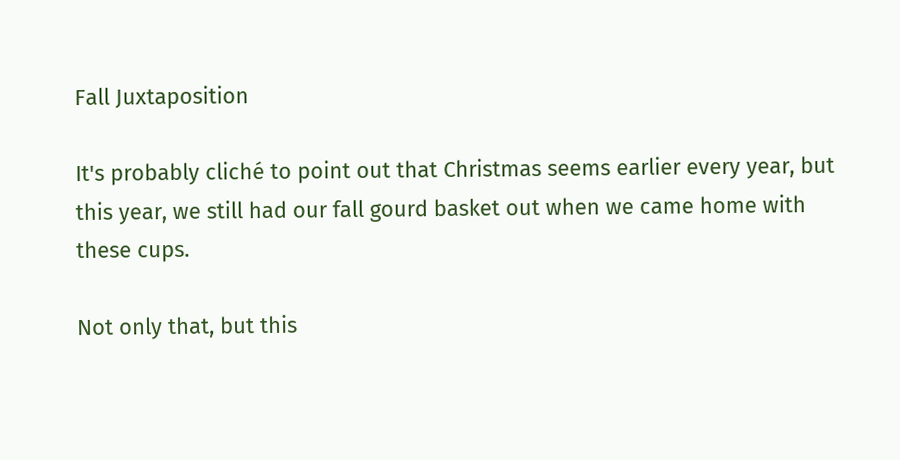Fall Juxtaposition

It's probably cliché to point out that Christmas seems earlier every year, but this year, we still had our fall gourd basket out when we came home with these cups.

Not only that, but this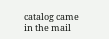catalog came in the mail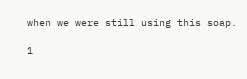when we were still using this soap.

1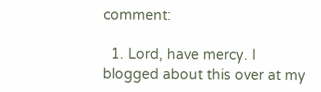comment:

  1. Lord, have mercy. I blogged about this over at my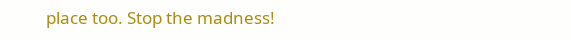place too. Stop the madness!